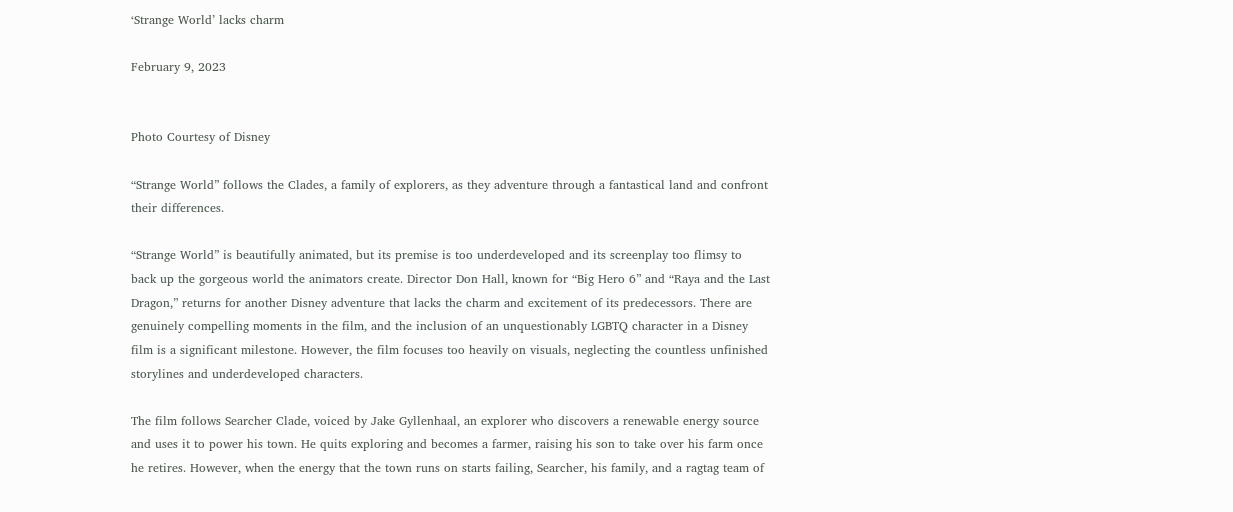‘Strange World’ lacks charm

February 9, 2023


Photo Courtesy of Disney

“Strange World” follows the Clades, a family of explorers, as they adventure through a fantastical land and confront their differences.

“Strange World” is beautifully animated, but its premise is too underdeveloped and its screenplay too flimsy to back up the gorgeous world the animators create. Director Don Hall, known for “Big Hero 6” and “Raya and the Last Dragon,” returns for another Disney adventure that lacks the charm and excitement of its predecessors. There are genuinely compelling moments in the film, and the inclusion of an unquestionably LGBTQ character in a Disney film is a significant milestone. However, the film focuses too heavily on visuals, neglecting the countless unfinished storylines and underdeveloped characters.

The film follows Searcher Clade, voiced by Jake Gyllenhaal, an explorer who discovers a renewable energy source and uses it to power his town. He quits exploring and becomes a farmer, raising his son to take over his farm once he retires. However, when the energy that the town runs on starts failing, Searcher, his family, and a ragtag team of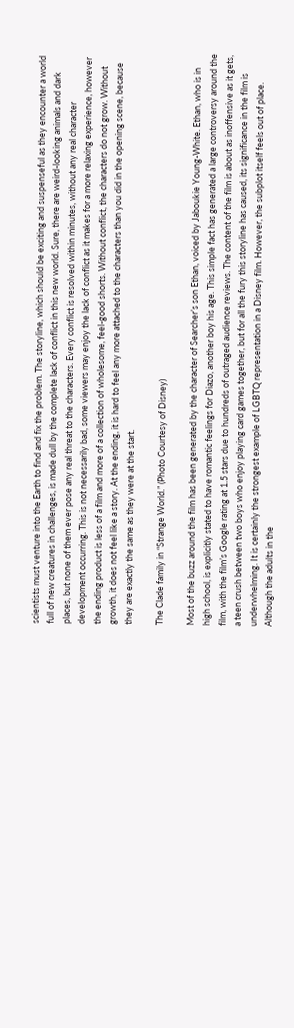scientists must venture into the Earth to find and fix the problem. The storyline, which should be exciting and suspenseful as they encounter a world full of new creatures in challenges, is made dull by the complete lack of conflict in this new world. Sure, there are weird-looking animals and dark places, but none of them ever pose any real threat to the characters. Every conflict is resolved within minutes, without any real character development occurring. This is not necessarily bad, some viewers may enjoy the lack of conflict as it makes for a more relaxing experience, however the ending product is less of a film and more of a collection of wholesome, feel-good shorts. Without conflict, the characters do not grow. Without growth, it does not feel like a story. At the ending, it is hard to feel any more attached to the characters than you did in the opening scene, because they are exactly the same as they were at the start.

The Clade family in “Strange World.” (Photo Courtesy of Disney)

Most of the buzz around the film has been generated by the character of Searcher’s son Ethan, voiced by Jaboukie Young-White. Ethan, who is in high school, is explicitly stated to have romantic feelings for Diazo, another boy his age. This simple fact has generated a large controversy around the film, with the film’s Google rating at 1.5 stars due to hundreds of outraged audience reviews. The content of the film is about as inoffensive as it gets, a teen crush between two boys who enjoy playing card games together, but for all the fury this storyline has caused, its significance in the film is underwhelming. It is certainly the strongest example of LGBTQ representation in a Disney film. However, the subplot itself feels out of place. Although the adults in the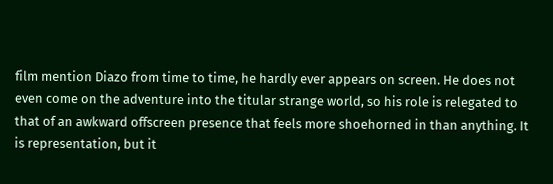film mention Diazo from time to time, he hardly ever appears on screen. He does not even come on the adventure into the titular strange world, so his role is relegated to that of an awkward offscreen presence that feels more shoehorned in than anything. It is representation, but it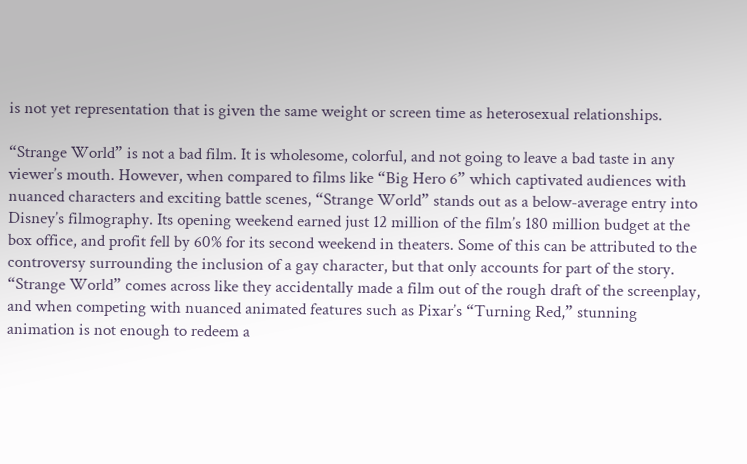is not yet representation that is given the same weight or screen time as heterosexual relationships.

“Strange World” is not a bad film. It is wholesome, colorful, and not going to leave a bad taste in any viewer’s mouth. However, when compared to films like “Big Hero 6” which captivated audiences with nuanced characters and exciting battle scenes, “Strange World” stands out as a below-average entry into Disney’s filmography. Its opening weekend earned just 12 million of the film’s 180 million budget at the box office, and profit fell by 60% for its second weekend in theaters. Some of this can be attributed to the controversy surrounding the inclusion of a gay character, but that only accounts for part of the story. “Strange World” comes across like they accidentally made a film out of the rough draft of the screenplay, and when competing with nuanced animated features such as Pixar’s “Turning Red,” stunning animation is not enough to redeem a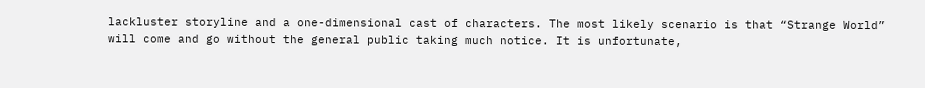lackluster storyline and a one-dimensional cast of characters. The most likely scenario is that “Strange World” will come and go without the general public taking much notice. It is unfortunate,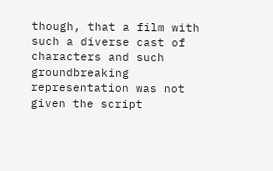though, that a film with such a diverse cast of characters and such groundbreaking representation was not given the script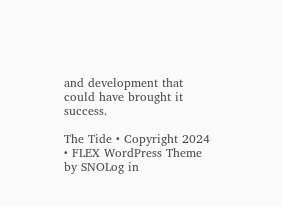and development that could have brought it success.

The Tide • Copyright 2024 • FLEX WordPress Theme by SNOLog in